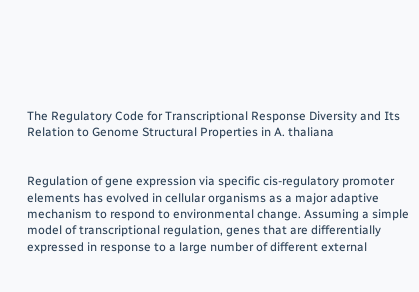The Regulatory Code for Transcriptional Response Diversity and Its Relation to Genome Structural Properties in A. thaliana


Regulation of gene expression via specific cis-regulatory promoter elements has evolved in cellular organisms as a major adaptive mechanism to respond to environmental change. Assuming a simple model of transcriptional regulation, genes that are differentially expressed in response to a large number of different external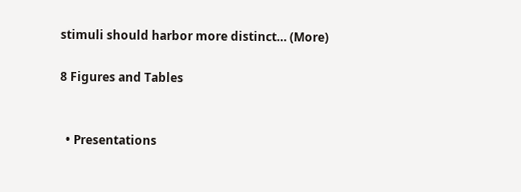stimuli should harbor more distinct… (More)

8 Figures and Tables


  • Presentations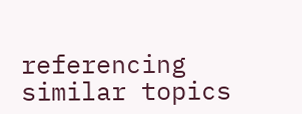referencing similar topics